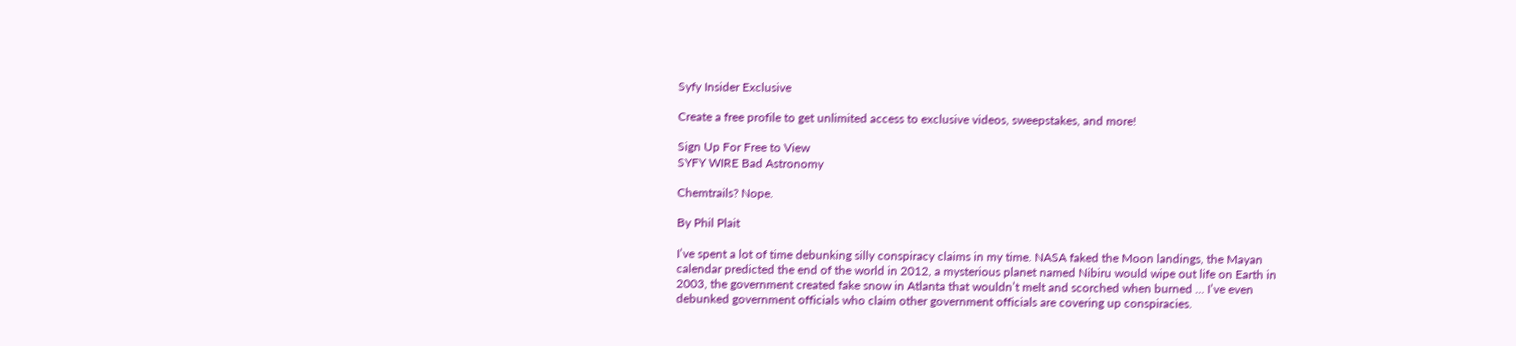Syfy Insider Exclusive

Create a free profile to get unlimited access to exclusive videos, sweepstakes, and more!

Sign Up For Free to View
SYFY WIRE Bad Astronomy

Chemtrails? Nope.

By Phil Plait

I’ve spent a lot of time debunking silly conspiracy claims in my time. NASA faked the Moon landings, the Mayan calendar predicted the end of the world in 2012, a mysterious planet named Nibiru would wipe out life on Earth in 2003, the government created fake snow in Atlanta that wouldn’t melt and scorched when burned … I’ve even debunked government officials who claim other government officials are covering up conspiracies.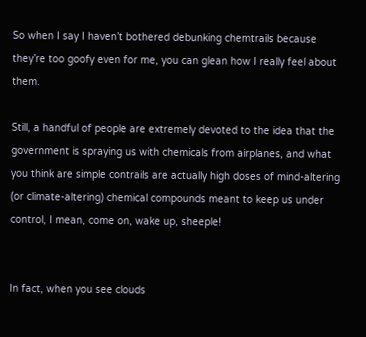So when I say I haven’t bothered debunking chemtrails because they’re too goofy even for me, you can glean how I really feel about them.

Still, a handful of people are extremely devoted to the idea that the government is spraying us with chemicals from airplanes, and what you think are simple contrails are actually high doses of mind-altering (or climate-altering) chemical compounds meant to keep us under control, I mean, come on, wake up, sheeple!


In fact, when you see clouds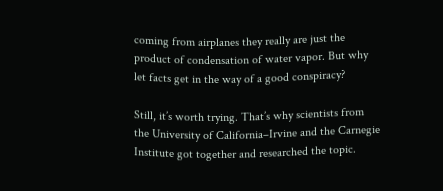coming from airplanes they really are just the product of condensation of water vapor. But why let facts get in the way of a good conspiracy?

Still, it’s worth trying. That’s why scientists from the University of California–Irvine and the Carnegie Institute got together and researched the topic.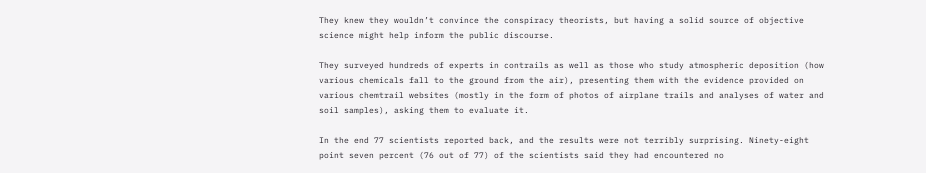They knew they wouldn’t convince the conspiracy theorists, but having a solid source of objective science might help inform the public discourse.

They surveyed hundreds of experts in contrails as well as those who study atmospheric deposition (how various chemicals fall to the ground from the air), presenting them with the evidence provided on various chemtrail websites (mostly in the form of photos of airplane trails and analyses of water and soil samples), asking them to evaluate it.

In the end 77 scientists reported back, and the results were not terribly surprising. Ninety-eight point seven percent (76 out of 77) of the scientists said they had encountered no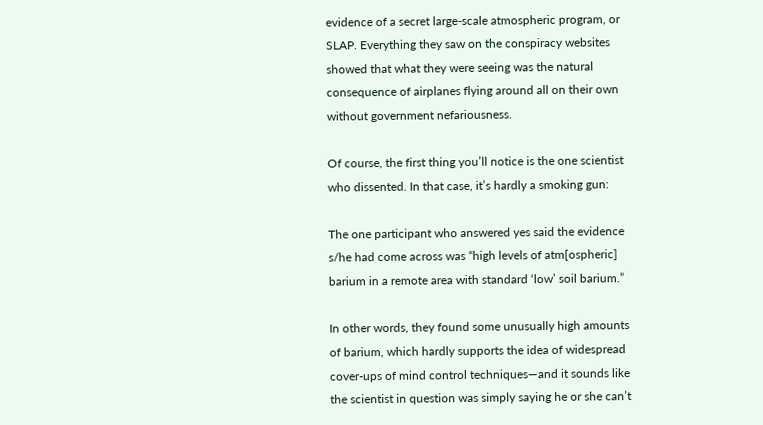evidence of a secret large-scale atmospheric program, or SLAP. Everything they saw on the conspiracy websites showed that what they were seeing was the natural consequence of airplanes flying around all on their own without government nefariousness.

Of course, the first thing you’ll notice is the one scientist who dissented. In that case, it’s hardly a smoking gun:

The one participant who answered yes said the evidence s/he had come across was “high levels of atm[ospheric] barium in a remote area with standard ‘low’ soil barium.”

In other words, they found some unusually high amounts of barium, which hardly supports the idea of widespread cover-ups of mind control techniques—and it sounds like the scientist in question was simply saying he or she can’t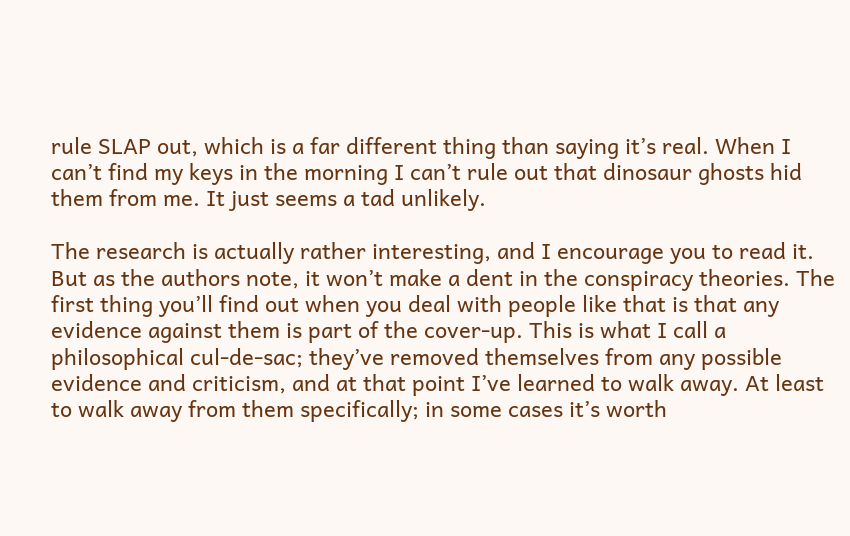rule SLAP out, which is a far different thing than saying it’s real. When I can’t find my keys in the morning I can’t rule out that dinosaur ghosts hid them from me. It just seems a tad unlikely.

The research is actually rather interesting, and I encourage you to read it. But as the authors note, it won’t make a dent in the conspiracy theories. The first thing you’ll find out when you deal with people like that is that any evidence against them is part of the cover-up. This is what I call a philosophical cul-de-sac; they’ve removed themselves from any possible evidence and criticism, and at that point I’ve learned to walk away. At least to walk away from them specifically; in some cases it’s worth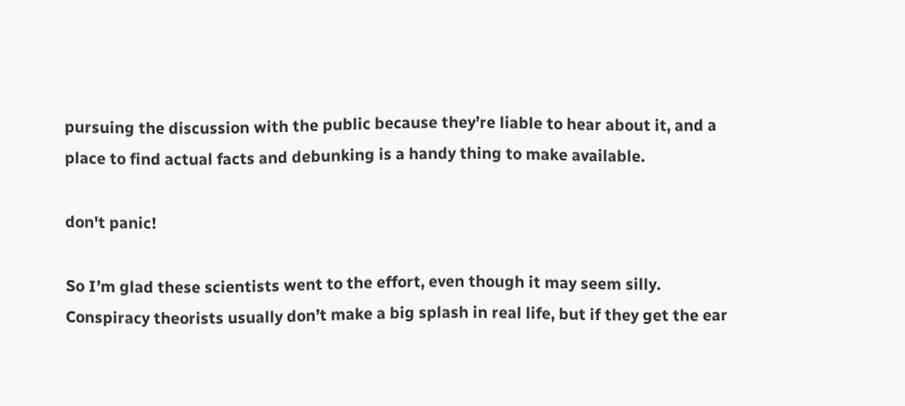pursuing the discussion with the public because they’re liable to hear about it, and a place to find actual facts and debunking is a handy thing to make available.

don't panic!

So I’m glad these scientists went to the effort, even though it may seem silly. Conspiracy theorists usually don’t make a big splash in real life, but if they get the ear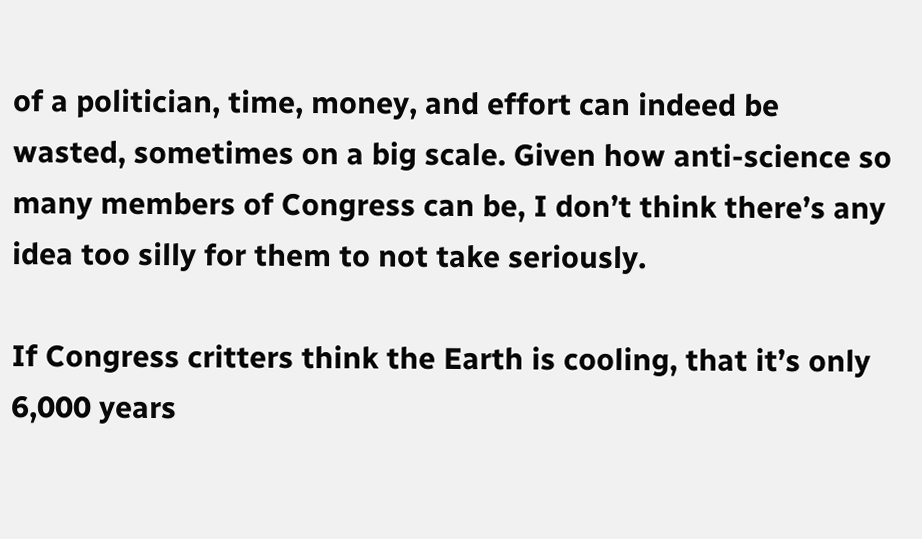of a politician, time, money, and effort can indeed be wasted, sometimes on a big scale. Given how anti-science so many members of Congress can be, I don’t think there’s any idea too silly for them to not take seriously.

If Congress critters think the Earth is cooling, that it’s only 6,000 years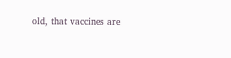old, that vaccines are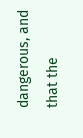dangerous, and that the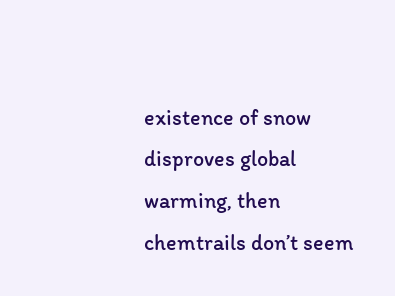existence of snow disproves global warming, then chemtrails don’t seem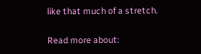like that much of a stretch.

Read more about: